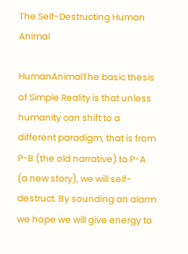The Self-Destructing Human Animal

HumanAnimalThe basic thesis of Simple Reality is that unless humanity can shift to a different paradigm, that is from P-B (the old narrative) to P-A (a new story), we will self-destruct. By sounding an alarm we hope we will give energy to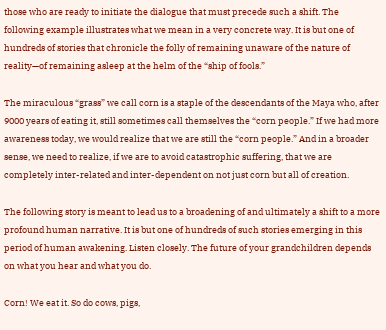those who are ready to initiate the dialogue that must precede such a shift. The following example illustrates what we mean in a very concrete way. It is but one of hundreds of stories that chronicle the folly of remaining unaware of the nature of reality—of remaining asleep at the helm of the “ship of fools.”

The miraculous “grass” we call corn is a staple of the descendants of the Maya who, after 9000 years of eating it, still sometimes call themselves the “corn people.” If we had more awareness today, we would realize that we are still the “corn people.” And in a broader sense, we need to realize, if we are to avoid catastrophic suffering, that we are completely inter-related and inter-dependent on not just corn but all of creation.

The following story is meant to lead us to a broadening of and ultimately a shift to a more profound human narrative. It is but one of hundreds of such stories emerging in this period of human awakening. Listen closely. The future of your grandchildren depends on what you hear and what you do.

Corn! We eat it. So do cows, pigs,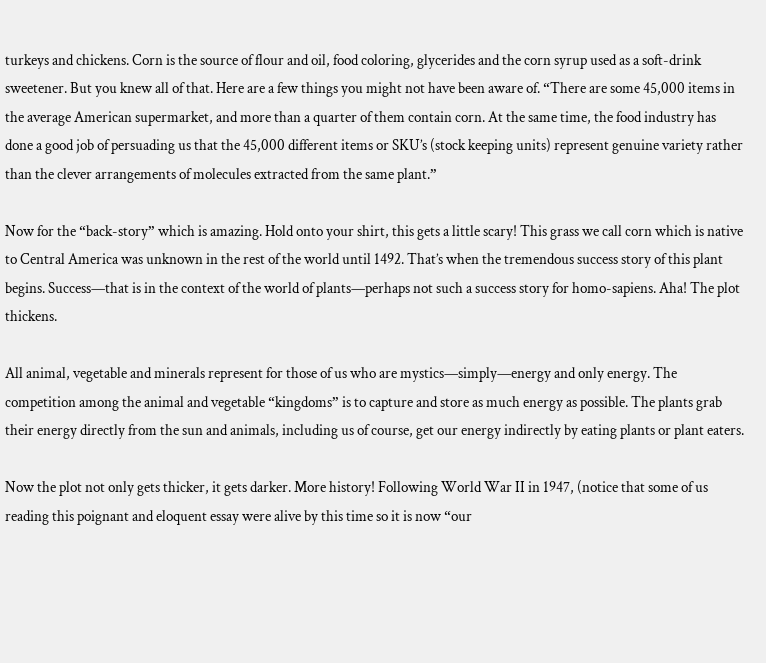turkeys and chickens. Corn is the source of flour and oil, food coloring, glycerides and the corn syrup used as a soft-drink sweetener. But you knew all of that. Here are a few things you might not have been aware of. “There are some 45,000 items in the average American supermarket, and more than a quarter of them contain corn. At the same time, the food industry has done a good job of persuading us that the 45,000 different items or SKU’s (stock keeping units) represent genuine variety rather than the clever arrangements of molecules extracted from the same plant.”

Now for the “back-story” which is amazing. Hold onto your shirt, this gets a little scary! This grass we call corn which is native to Central America was unknown in the rest of the world until 1492. That’s when the tremendous success story of this plant begins. Success—that is in the context of the world of plants—perhaps not such a success story for homo-sapiens. Aha! The plot thickens.

All animal, vegetable and minerals represent for those of us who are mystics—simply—energy and only energy. The competition among the animal and vegetable “kingdoms” is to capture and store as much energy as possible. The plants grab their energy directly from the sun and animals, including us of course, get our energy indirectly by eating plants or plant eaters.

Now the plot not only gets thicker, it gets darker. More history! Following World War II in 1947, (notice that some of us reading this poignant and eloquent essay were alive by this time so it is now “our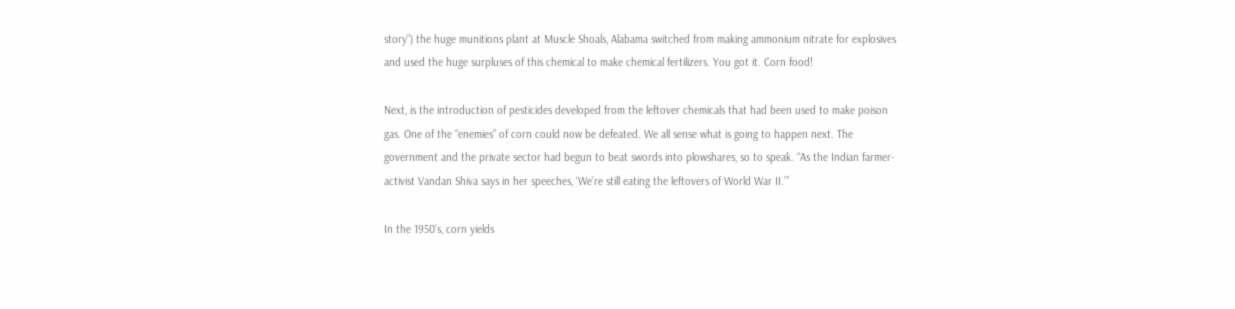story”) the huge munitions plant at Muscle Shoals, Alabama switched from making ammonium nitrate for explosives and used the huge surpluses of this chemical to make chemical fertilizers. You got it. Corn food!

Next, is the introduction of pesticides developed from the leftover chemicals that had been used to make poison gas. One of the “enemies” of corn could now be defeated. We all sense what is going to happen next. The government and the private sector had begun to beat swords into plowshares, so to speak. “As the Indian farmer-activist Vandan Shiva says in her speeches, ‘We’re still eating the leftovers of World War II.’”

In the 1950’s, corn yields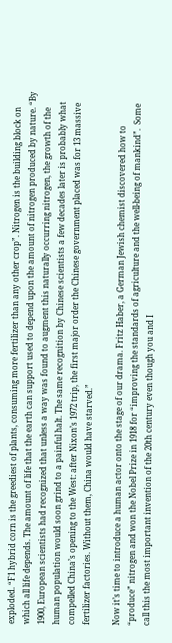exploded. “F1 hybrid corn is the greediest of plants, consuming more fertilizer than any other crop”. Nitrogen is the building block on which all life depends. The amount of life that the earth can support used to depend upon the amount of nitrogen produced by nature. “By 1900, European scientists had recognized that unless a way was found to augment this naturally occurring nitrogen, the growth of the human population would soon grind to a painful halt. The same recognition by Chinese scientists a few decades later is probably what compelled China’s opening to the West: after Nixon’s 1972 trip, the first major order the Chinese government placed was for 13 massive fertilizer factories. Without them, China would have starved.”

Now it’s time to introduce a human actor onto the stage of our drama. Fritz Haber, a German Jewish chemist discovered how to “produce” nitrogen and won the Nobel Prize in 1918 for “improving the standards of agriculture and the well-being of mankind”.  Some call this the most important invention of the 20th century even though you and I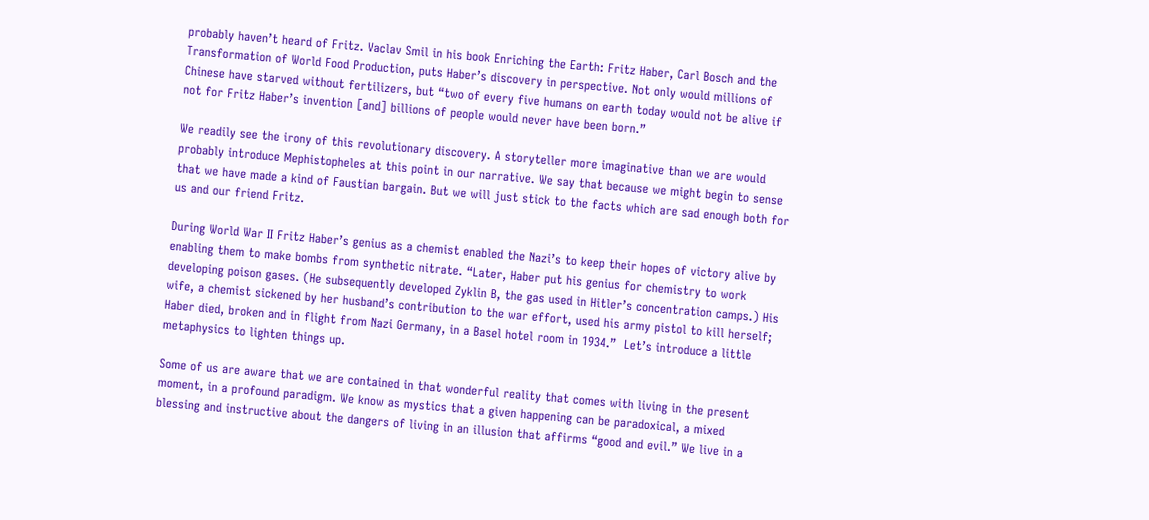probably haven’t heard of Fritz. Vaclav Smil in his book Enriching the Earth: Fritz Haber, Carl Bosch and the Transformation of World Food Production, puts Haber’s discovery in perspective. Not only would millions of Chinese have starved without fertilizers, but “two of every five humans on earth today would not be alive if not for Fritz Haber’s invention [and] billions of people would never have been born.”

We readily see the irony of this revolutionary discovery. A storyteller more imaginative than we are would probably introduce Mephistopheles at this point in our narrative. We say that because we might begin to sense that we have made a kind of Faustian bargain. But we will just stick to the facts which are sad enough both for us and our friend Fritz.

During World War II Fritz Haber’s genius as a chemist enabled the Nazi’s to keep their hopes of victory alive by enabling them to make bombs from synthetic nitrate. “Later, Haber put his genius for chemistry to work developing poison gases. (He subsequently developed Zyklin B, the gas used in Hitler’s concentration camps.) His wife, a chemist sickened by her husband’s contribution to the war effort, used his army pistol to kill herself; Haber died, broken and in flight from Nazi Germany, in a Basel hotel room in 1934.”  Let’s introduce a little metaphysics to lighten things up.

Some of us are aware that we are contained in that wonderful reality that comes with living in the present moment, in a profound paradigm. We know as mystics that a given happening can be paradoxical, a mixed blessing and instructive about the dangers of living in an illusion that affirms “good and evil.” We live in a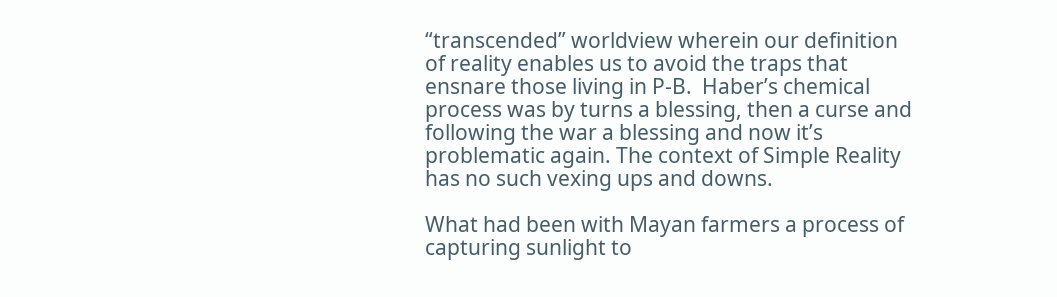“transcended” worldview wherein our definition of reality enables us to avoid the traps that ensnare those living in P-B.  Haber’s chemical process was by turns a blessing, then a curse and following the war a blessing and now it’s problematic again. The context of Simple Reality has no such vexing ups and downs.

What had been with Mayan farmers a process of capturing sunlight to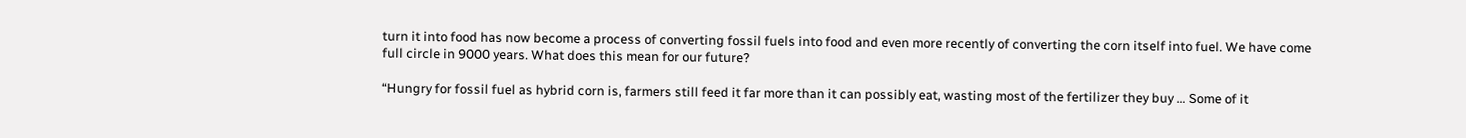turn it into food has now become a process of converting fossil fuels into food and even more recently of converting the corn itself into fuel. We have come full circle in 9000 years. What does this mean for our future?

“Hungry for fossil fuel as hybrid corn is, farmers still feed it far more than it can possibly eat, wasting most of the fertilizer they buy … Some of it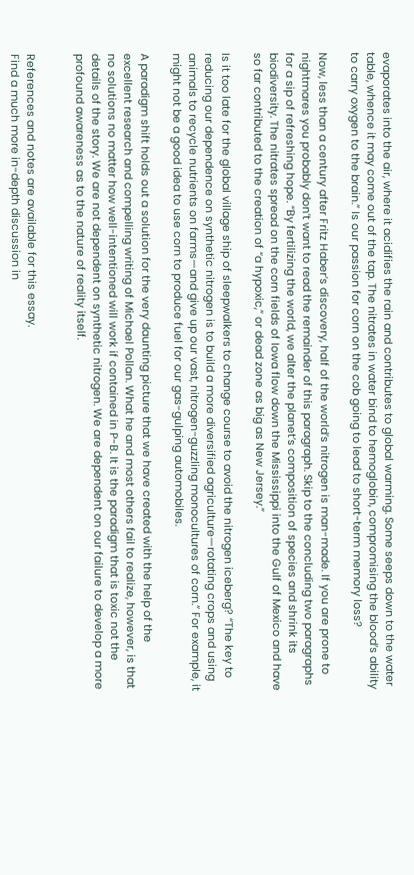evaporates into the air, where it acidifies the rain and contributes to global warming. Some seeps down to the water table, whence it may come out of the tap. The nitrates in water bind to hemoglobin, compromising the blood’s ability to carry oxygen to the brain.” Is our passion for corn on the cob going to lead to short-term memory loss?

Now, less than a century after Fritz Haber’s discovery, half of the world’s nitrogen is man-made. If you are prone to nightmares you probably don’t want to read the remainder of this paragraph. Skip to the concluding two paragraphs for a sip of refreshing hope. “By fertilizing the world, we alter the planet’s composition of species and shrink its biodiversity. The nitrates spread on the corn fields of Iowa flow down the Mississippi into the Gulf of Mexico and have so far contributed to the creation of “a hypoxic,” or dead zone as big as New Jersey.”

Is it too late for the global village ship of sleepwalkers to change course to avoid the nitrogen iceberg? “The key to reducing our dependence on synthetic nitrogen is to build a more diversified agriculture—rotating crops and using animals to recycle nutrients on farms—and give up our vast, nitrogen-guzzling monocultures of corn.” For example, it might not be a good idea to use corn to produce fuel for our gas-gulping automobiles.

A paradigm shift holds out a solution for the very daunting picture that we have created with the help of the excellent research and compelling writing of Michael Pollan. What he and most others fail to realize, however, is that no solutions no matter how well-intentioned will work if contained in P-B. It is the paradigm that is toxic not the details of the story. We are not dependent on synthetic nitrogen. We are dependent on our failure to develop a more profound awareness as to the nature of reality itself.


References and notes are available for this essay.
Find a much more in-depth discussion in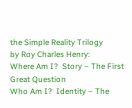the Simple Reality Trilogy
by Roy Charles Henry:
Where Am I?  Story – The First Great Question
Who Am I?  Identity – The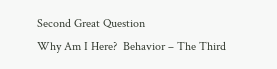Second Great Question
Why Am I Here?  Behavior – The Third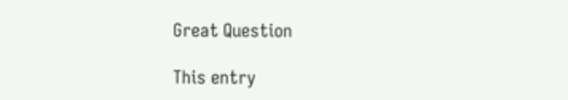Great Question

This entry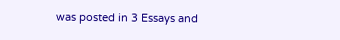was posted in 3 Essays and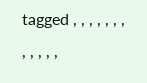tagged , , , , , , , , , , , ,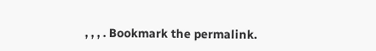, , , . Bookmark the permalink.